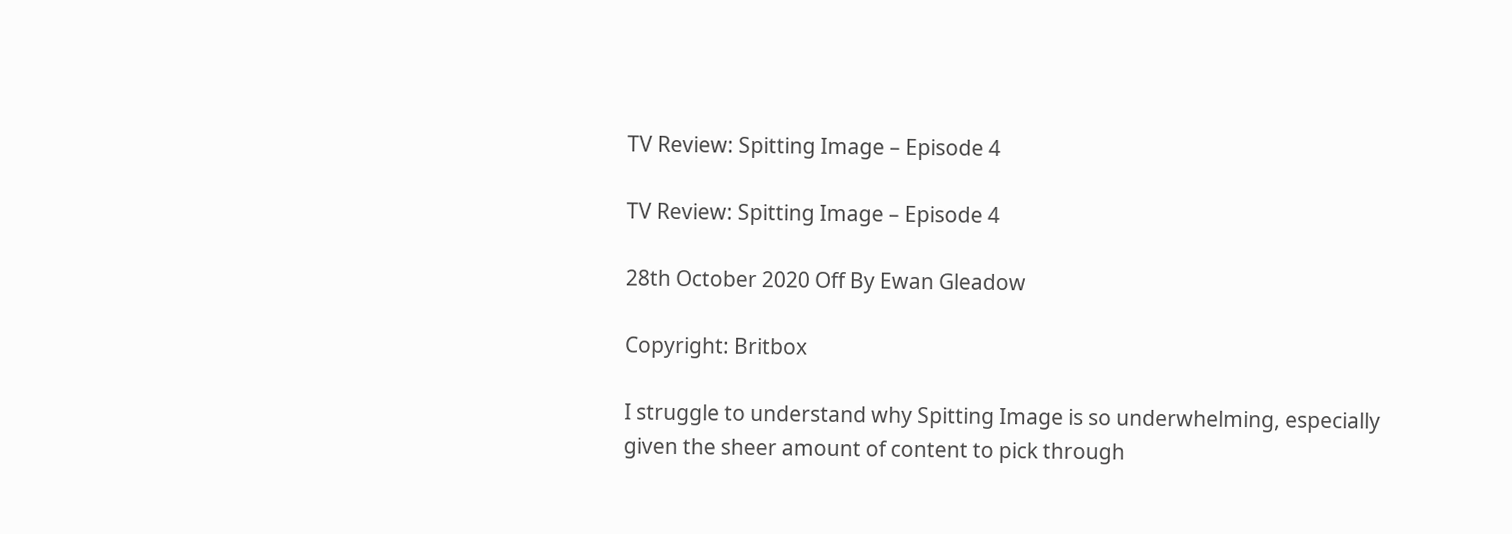TV Review: Spitting Image – Episode 4

TV Review: Spitting Image – Episode 4

28th October 2020 Off By Ewan Gleadow

Copyright: Britbox

I struggle to understand why Spitting Image is so underwhelming, especially given the sheer amount of content to pick through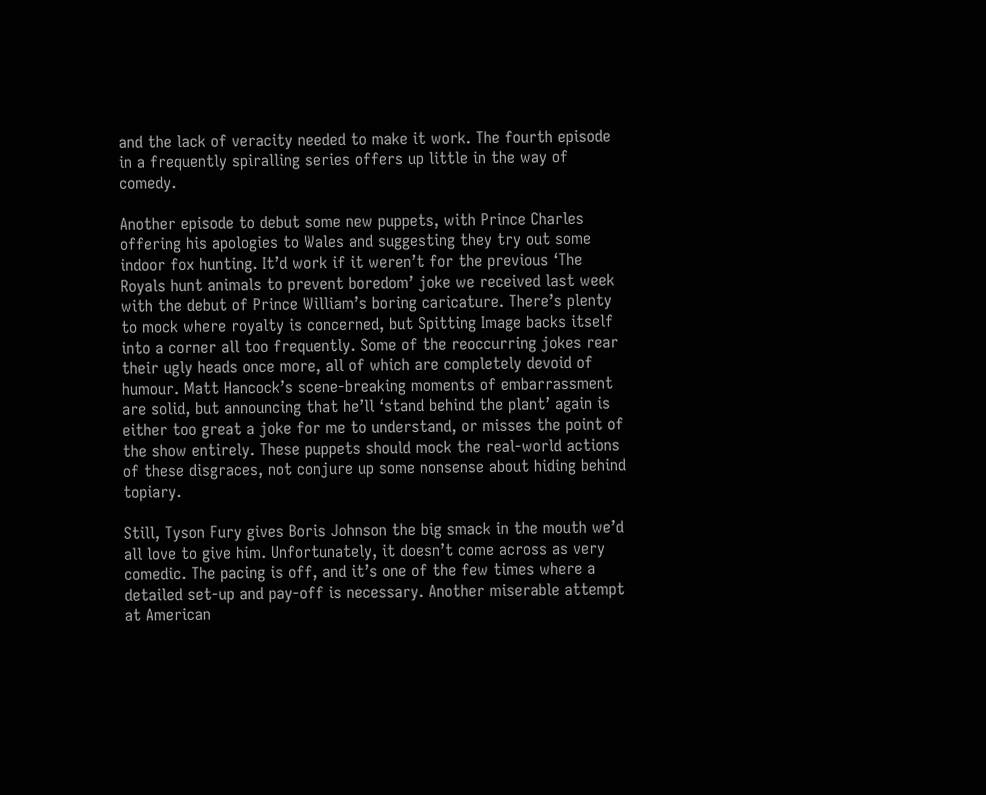and the lack of veracity needed to make it work. The fourth episode in a frequently spiralling series offers up little in the way of comedy.

Another episode to debut some new puppets, with Prince Charles offering his apologies to Wales and suggesting they try out some indoor fox hunting. It’d work if it weren’t for the previous ‘The Royals hunt animals to prevent boredom’ joke we received last week with the debut of Prince William’s boring caricature. There’s plenty to mock where royalty is concerned, but Spitting Image backs itself into a corner all too frequently. Some of the reoccurring jokes rear their ugly heads once more, all of which are completely devoid of humour. Matt Hancock’s scene-breaking moments of embarrassment are solid, but announcing that he’ll ‘stand behind the plant’ again is either too great a joke for me to understand, or misses the point of the show entirely. These puppets should mock the real-world actions of these disgraces, not conjure up some nonsense about hiding behind topiary.

Still, Tyson Fury gives Boris Johnson the big smack in the mouth we’d all love to give him. Unfortunately, it doesn’t come across as very comedic. The pacing is off, and it’s one of the few times where a detailed set-up and pay-off is necessary. Another miserable attempt at American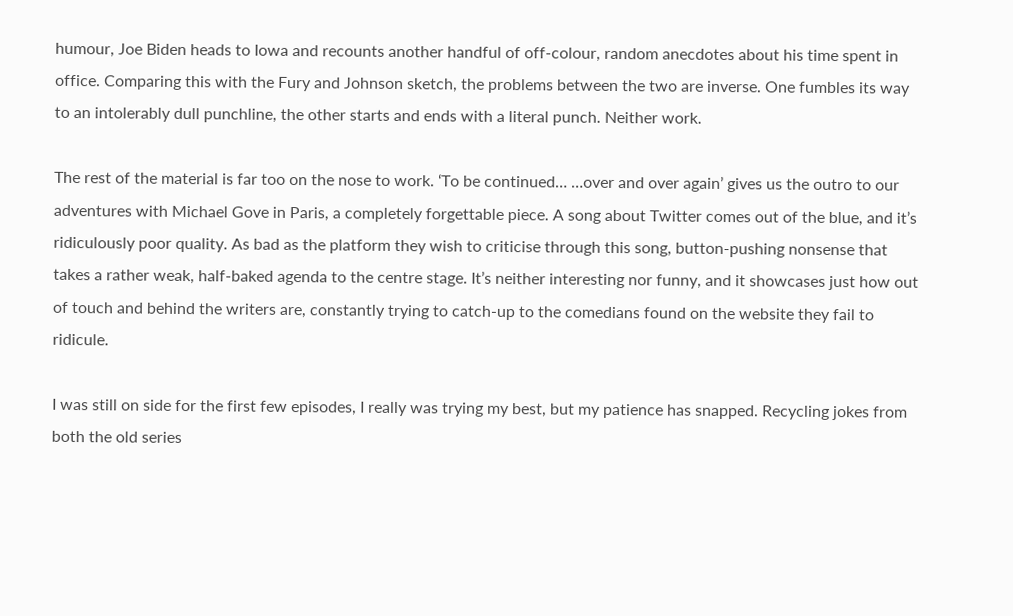humour, Joe Biden heads to Iowa and recounts another handful of off-colour, random anecdotes about his time spent in office. Comparing this with the Fury and Johnson sketch, the problems between the two are inverse. One fumbles its way to an intolerably dull punchline, the other starts and ends with a literal punch. Neither work.

The rest of the material is far too on the nose to work. ‘To be continued… …over and over again’ gives us the outro to our adventures with Michael Gove in Paris, a completely forgettable piece. A song about Twitter comes out of the blue, and it’s ridiculously poor quality. As bad as the platform they wish to criticise through this song, button-pushing nonsense that takes a rather weak, half-baked agenda to the centre stage. It’s neither interesting nor funny, and it showcases just how out of touch and behind the writers are, constantly trying to catch-up to the comedians found on the website they fail to ridicule.

I was still on side for the first few episodes, I really was trying my best, but my patience has snapped. Recycling jokes from both the old series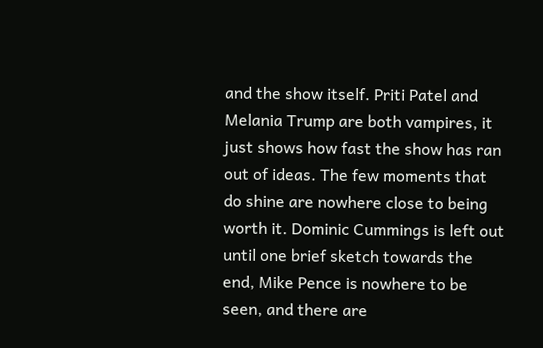and the show itself. Priti Patel and Melania Trump are both vampires, it just shows how fast the show has ran out of ideas. The few moments that do shine are nowhere close to being worth it. Dominic Cummings is left out until one brief sketch towards the end, Mike Pence is nowhere to be seen, and there are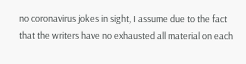no coronavirus jokes in sight, I assume due to the fact that the writers have no exhausted all material on each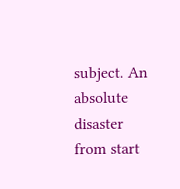subject. An absolute disaster from start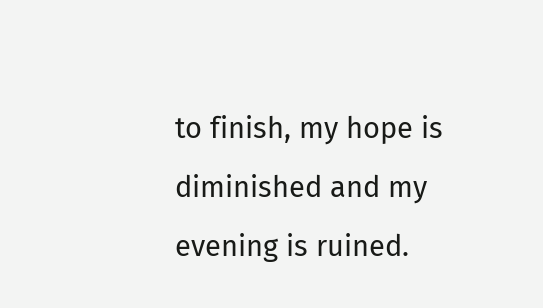to finish, my hope is diminished and my evening is ruined.